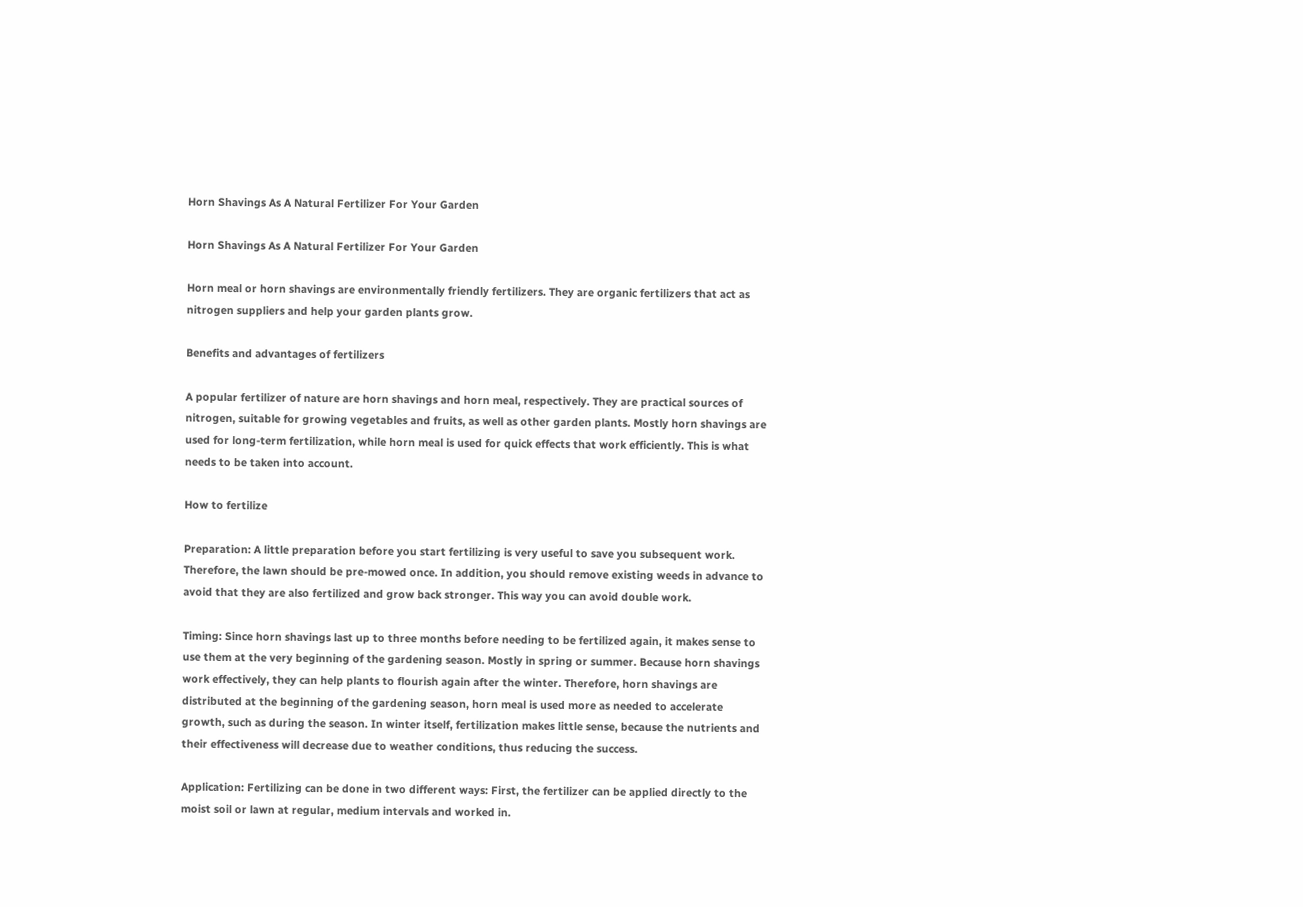Horn Shavings As A Natural Fertilizer For Your Garden

Horn Shavings As A Natural Fertilizer For Your Garden

Horn meal or horn shavings are environmentally friendly fertilizers. They are organic fertilizers that act as nitrogen suppliers and help your garden plants grow.

Benefits and advantages of fertilizers

A popular fertilizer of nature are horn shavings and horn meal, respectively. They are practical sources of nitrogen, suitable for growing vegetables and fruits, as well as other garden plants. Mostly horn shavings are used for long-term fertilization, while horn meal is used for quick effects that work efficiently. This is what needs to be taken into account.

How to fertilize

Preparation: A little preparation before you start fertilizing is very useful to save you subsequent work. Therefore, the lawn should be pre-mowed once. In addition, you should remove existing weeds in advance to avoid that they are also fertilized and grow back stronger. This way you can avoid double work.

Timing: Since horn shavings last up to three months before needing to be fertilized again, it makes sense to use them at the very beginning of the gardening season. Mostly in spring or summer. Because horn shavings work effectively, they can help plants to flourish again after the winter. Therefore, horn shavings are distributed at the beginning of the gardening season, horn meal is used more as needed to accelerate growth, such as during the season. In winter itself, fertilization makes little sense, because the nutrients and their effectiveness will decrease due to weather conditions, thus reducing the success.

Application: Fertilizing can be done in two different ways: First, the fertilizer can be applied directly to the moist soil or lawn at regular, medium intervals and worked in.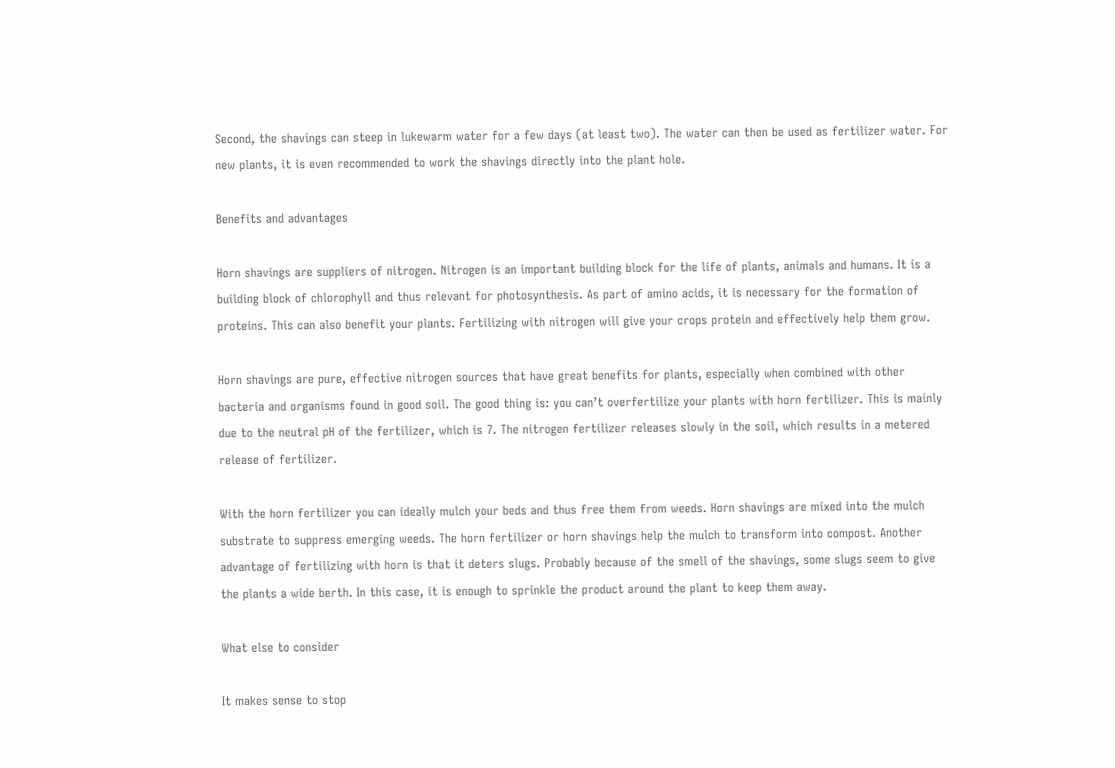Second, the shavings can steep in lukewarm water for a few days (at least two). The water can then be used as fertilizer water. For new plants, it is even recommended to work the shavings directly into the plant hole.

Benefits and advantages

Horn shavings are suppliers of nitrogen. Nitrogen is an important building block for the life of plants, animals and humans. It is a building block of chlorophyll and thus relevant for photosynthesis. As part of amino acids, it is necessary for the formation of proteins. This can also benefit your plants. Fertilizing with nitrogen will give your crops protein and effectively help them grow.

Horn shavings are pure, effective nitrogen sources that have great benefits for plants, especially when combined with other bacteria and organisms found in good soil. The good thing is: you can’t overfertilize your plants with horn fertilizer. This is mainly due to the neutral pH of the fertilizer, which is 7. The nitrogen fertilizer releases slowly in the soil, which results in a metered release of fertilizer.

With the horn fertilizer you can ideally mulch your beds and thus free them from weeds. Horn shavings are mixed into the mulch substrate to suppress emerging weeds. The horn fertilizer or horn shavings help the mulch to transform into compost. Another advantage of fertilizing with horn is that it deters slugs. Probably because of the smell of the shavings, some slugs seem to give the plants a wide berth. In this case, it is enough to sprinkle the product around the plant to keep them away.

What else to consider

It makes sense to stop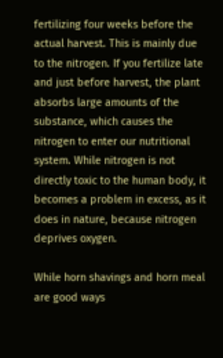fertilizing four weeks before the actual harvest. This is mainly due to the nitrogen. If you fertilize late and just before harvest, the plant absorbs large amounts of the substance, which causes the nitrogen to enter our nutritional system. While nitrogen is not directly toxic to the human body, it becomes a problem in excess, as it does in nature, because nitrogen deprives oxygen.

While horn shavings and horn meal are good ways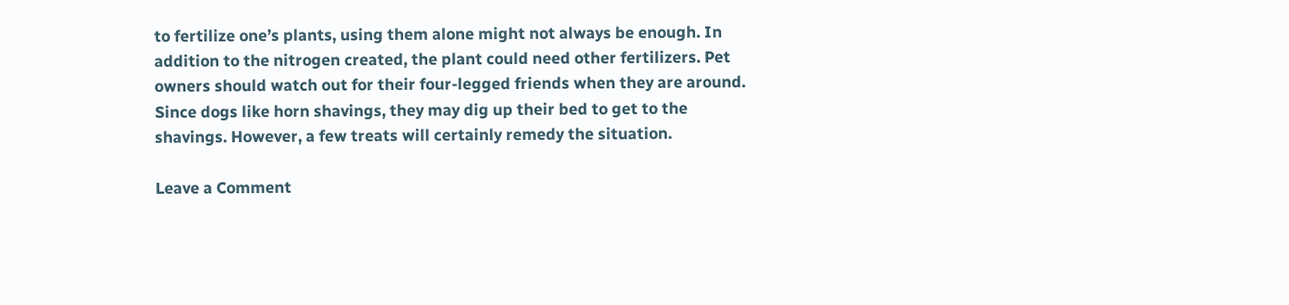to fertilize one’s plants, using them alone might not always be enough. In addition to the nitrogen created, the plant could need other fertilizers. Pet owners should watch out for their four-legged friends when they are around. Since dogs like horn shavings, they may dig up their bed to get to the shavings. However, a few treats will certainly remedy the situation.

Leave a Comment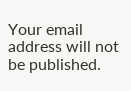Your email address will not be published.